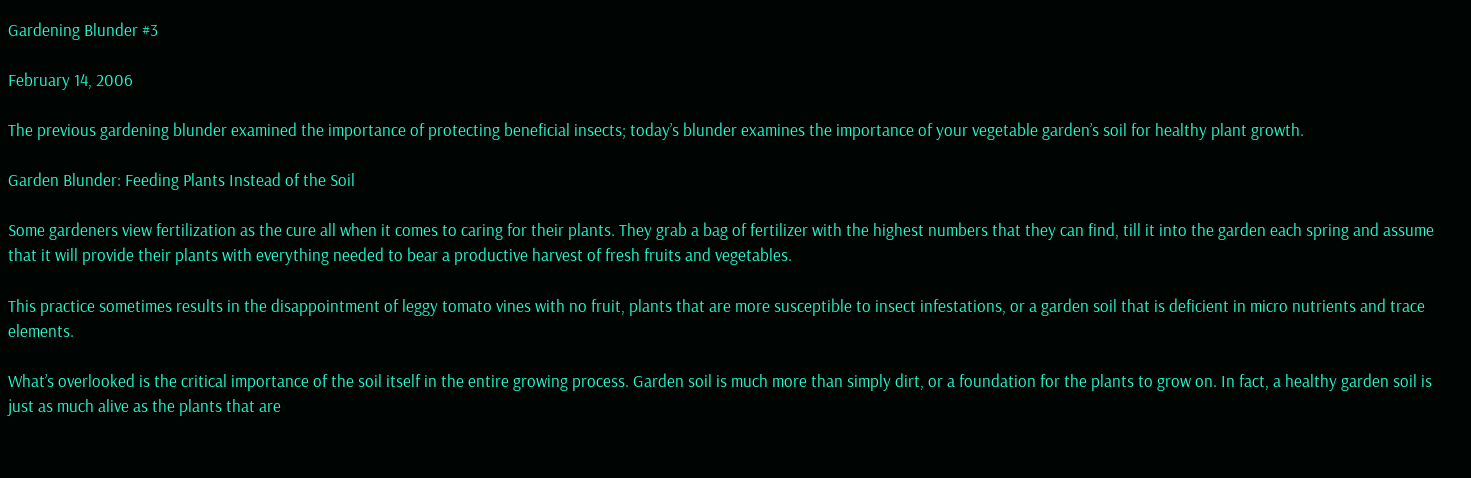Gardening Blunder #3

February 14, 2006

The previous gardening blunder examined the importance of protecting beneficial insects; today’s blunder examines the importance of your vegetable garden’s soil for healthy plant growth.

Garden Blunder: Feeding Plants Instead of the Soil

Some gardeners view fertilization as the cure all when it comes to caring for their plants. They grab a bag of fertilizer with the highest numbers that they can find, till it into the garden each spring and assume that it will provide their plants with everything needed to bear a productive harvest of fresh fruits and vegetables.

This practice sometimes results in the disappointment of leggy tomato vines with no fruit, plants that are more susceptible to insect infestations, or a garden soil that is deficient in micro nutrients and trace elements.

What’s overlooked is the critical importance of the soil itself in the entire growing process. Garden soil is much more than simply dirt, or a foundation for the plants to grow on. In fact, a healthy garden soil is just as much alive as the plants that are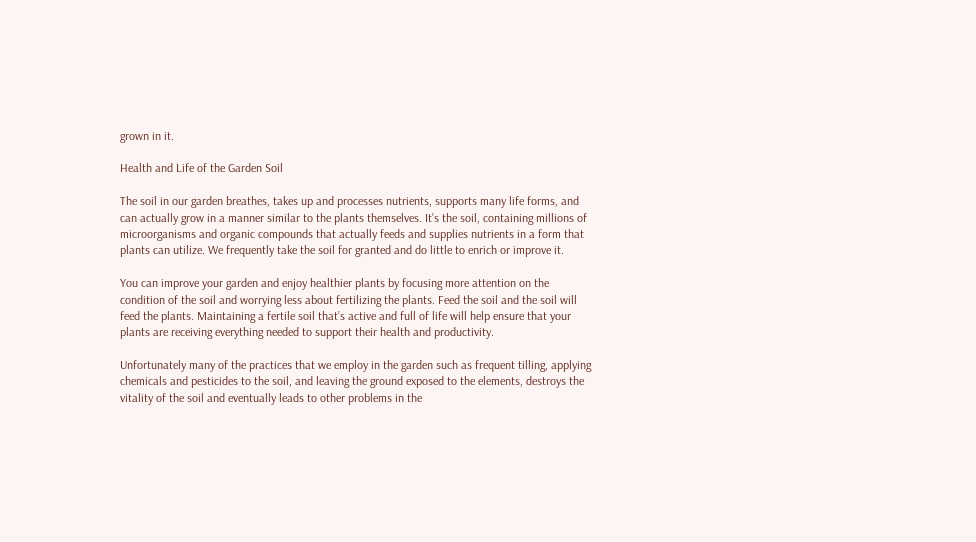grown in it.

Health and Life of the Garden Soil

The soil in our garden breathes, takes up and processes nutrients, supports many life forms, and can actually grow in a manner similar to the plants themselves. It’s the soil, containing millions of microorganisms and organic compounds that actually feeds and supplies nutrients in a form that plants can utilize. We frequently take the soil for granted and do little to enrich or improve it.

You can improve your garden and enjoy healthier plants by focusing more attention on the condition of the soil and worrying less about fertilizing the plants. Feed the soil and the soil will feed the plants. Maintaining a fertile soil that’s active and full of life will help ensure that your plants are receiving everything needed to support their health and productivity.

Unfortunately many of the practices that we employ in the garden such as frequent tilling, applying chemicals and pesticides to the soil, and leaving the ground exposed to the elements, destroys the vitality of the soil and eventually leads to other problems in the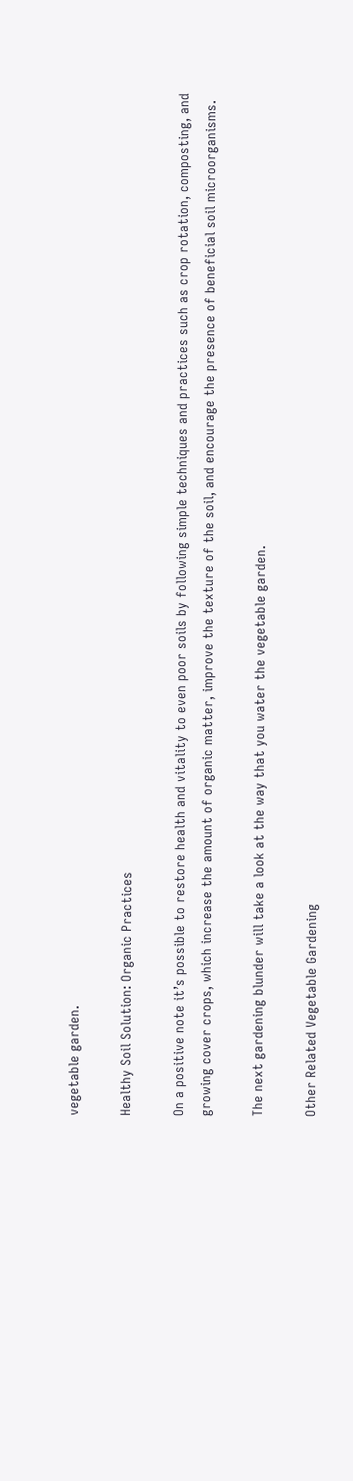vegetable garden.

Healthy Soil Solution: Organic Practices

On a positive note it’s possible to restore health and vitality to even poor soils by following simple techniques and practices such as crop rotation, composting, and growing cover crops, which increase the amount of organic matter, improve the texture of the soil, and encourage the presence of beneficial soil microorganisms.

The next gardening blunder will take a look at the way that you water the vegetable garden.

Other Related Vegetable Gardening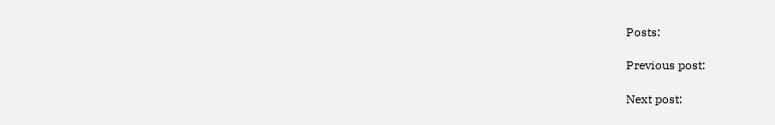Posts:

Previous post:

Next post: